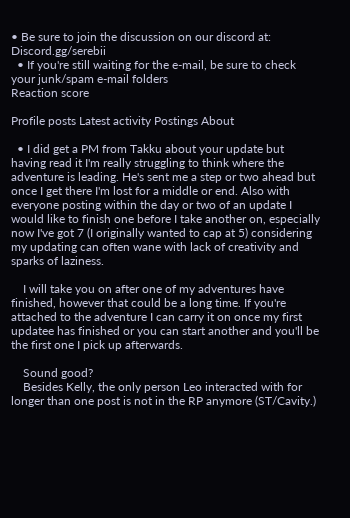• Be sure to join the discussion on our discord at: Discord.gg/serebii
  • If you're still waiting for the e-mail, be sure to check your junk/spam e-mail folders
Reaction score

Profile posts Latest activity Postings About

  • I did get a PM from Takku about your update but having read it I'm really struggling to think where the adventure is leading. He's sent me a step or two ahead but once I get there I'm lost for a middle or end. Also with everyone posting within the day or two of an update I would like to finish one before I take another on, especially now I've got 7 (I originally wanted to cap at 5) considering my updating can often wane with lack of creativity and sparks of laziness.

    I will take you on after one of my adventures have finished, however that could be a long time. If you're attached to the adventure I can carry it on once my first updatee has finished or you can start another and you'll be the first one I pick up afterwards.

    Sound good?
    Besides Kelly, the only person Leo interacted with for longer than one post is not in the RP anymore (ST/Cavity.)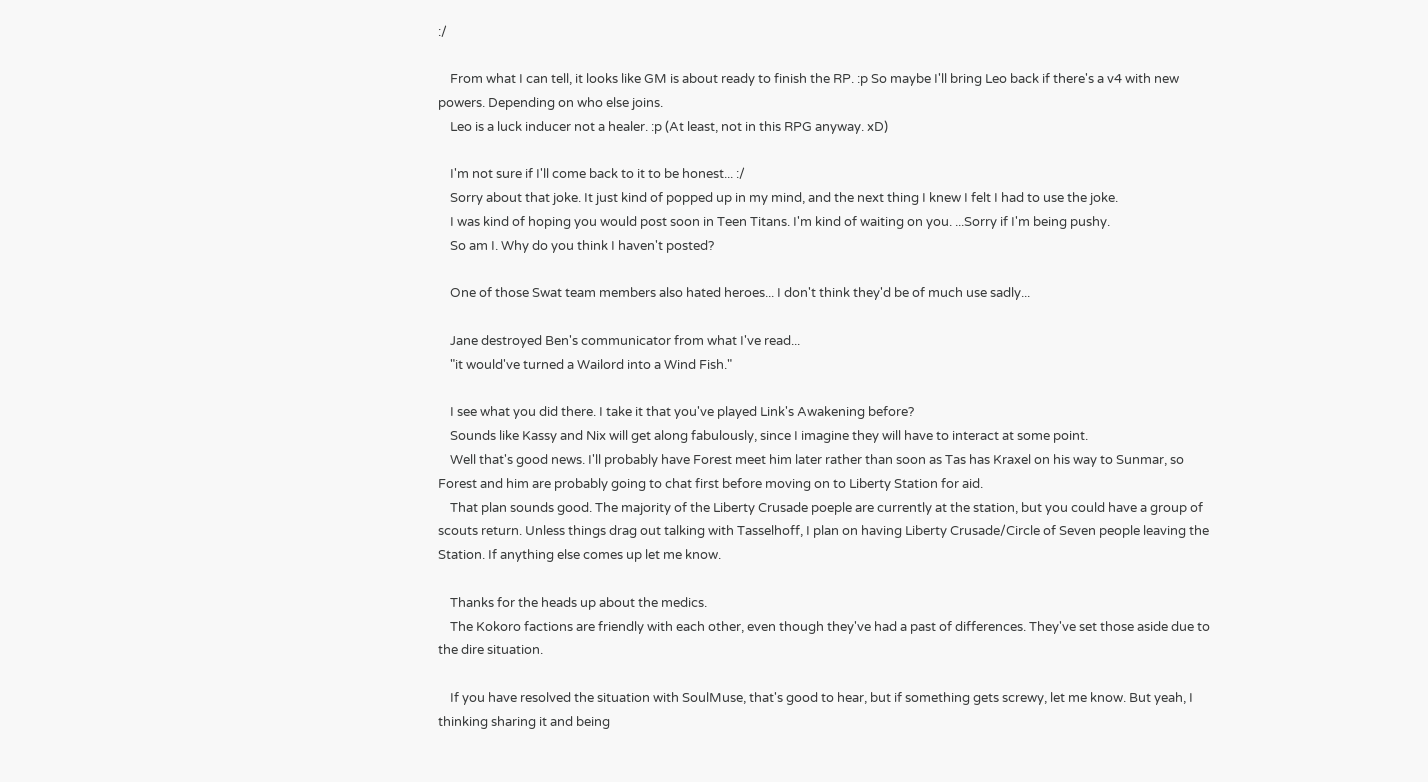:/

    From what I can tell, it looks like GM is about ready to finish the RP. :p So maybe I'll bring Leo back if there's a v4 with new powers. Depending on who else joins.
    Leo is a luck inducer not a healer. :p (At least, not in this RPG anyway. xD)

    I'm not sure if I'll come back to it to be honest... :/
    Sorry about that joke. It just kind of popped up in my mind, and the next thing I knew I felt I had to use the joke.
    I was kind of hoping you would post soon in Teen Titans. I'm kind of waiting on you. ...Sorry if I'm being pushy.
    So am I. Why do you think I haven't posted?

    One of those Swat team members also hated heroes... I don't think they'd be of much use sadly...

    Jane destroyed Ben's communicator from what I've read...
    "it would've turned a Wailord into a Wind Fish."

    I see what you did there. I take it that you've played Link's Awakening before?
    Sounds like Kassy and Nix will get along fabulously, since I imagine they will have to interact at some point.
    Well that's good news. I'll probably have Forest meet him later rather than soon as Tas has Kraxel on his way to Sunmar, so Forest and him are probably going to chat first before moving on to Liberty Station for aid.
    That plan sounds good. The majority of the Liberty Crusade poeple are currently at the station, but you could have a group of scouts return. Unless things drag out talking with Tasselhoff, I plan on having Liberty Crusade/Circle of Seven people leaving the Station. If anything else comes up let me know.

    Thanks for the heads up about the medics.
    The Kokoro factions are friendly with each other, even though they've had a past of differences. They've set those aside due to the dire situation.

    If you have resolved the situation with SoulMuse, that's good to hear, but if something gets screwy, let me know. But yeah, I thinking sharing it and being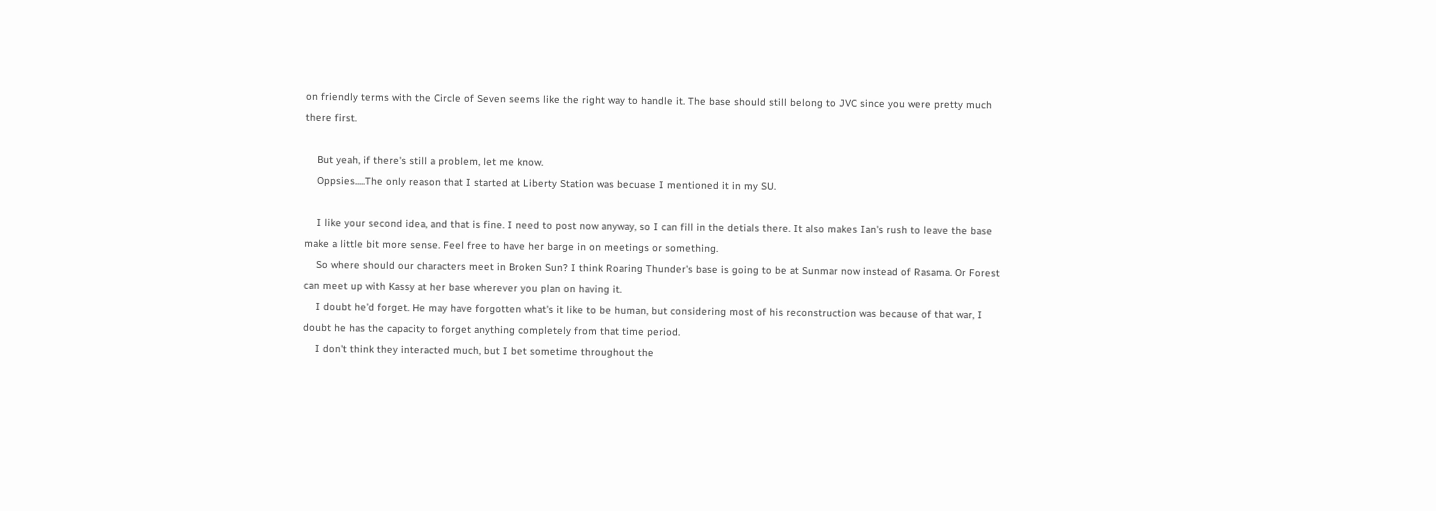on friendly terms with the Circle of Seven seems like the right way to handle it. The base should still belong to JVC since you were pretty much there first.

    But yeah, if there's still a problem, let me know.
    Oppsies.....The only reason that I started at Liberty Station was becuase I mentioned it in my SU.

    I like your second idea, and that is fine. I need to post now anyway, so I can fill in the detials there. It also makes Ian's rush to leave the base make a little bit more sense. Feel free to have her barge in on meetings or something.
    So where should our characters meet in Broken Sun? I think Roaring Thunder's base is going to be at Sunmar now instead of Rasama. Or Forest can meet up with Kassy at her base wherever you plan on having it.
    I doubt he'd forget. He may have forgotten what's it like to be human, but considering most of his reconstruction was because of that war, I doubt he has the capacity to forget anything completely from that time period.
    I don't think they interacted much, but I bet sometime throughout the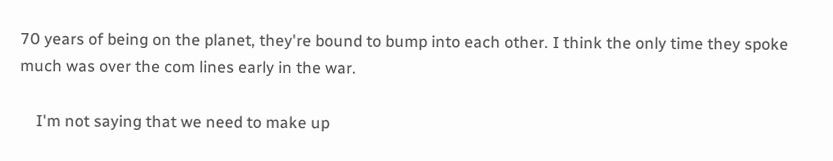70 years of being on the planet, they're bound to bump into each other. I think the only time they spoke much was over the com lines early in the war.

    I'm not saying that we need to make up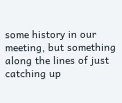some history in our meeting, but something along the lines of just catching up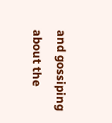and gossiping about the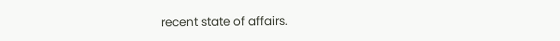recent state of affairs.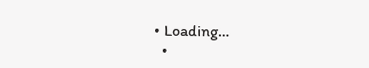• Loading…
  •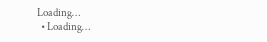Loading…
  • Loading…